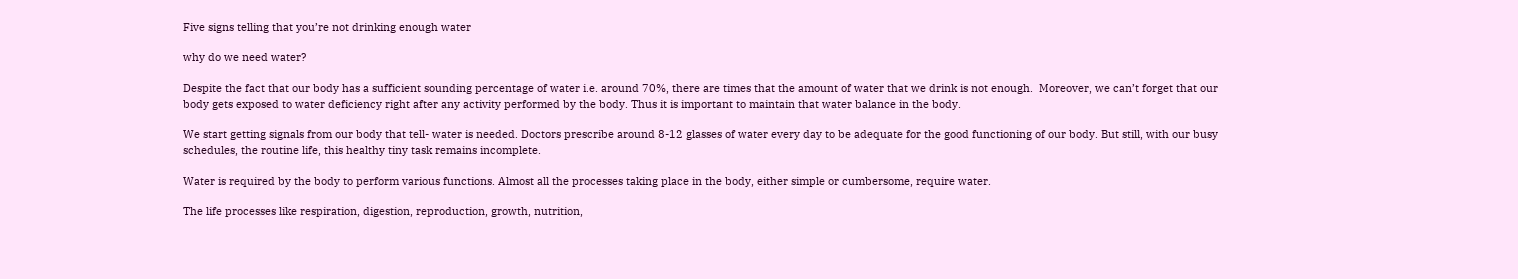Five signs telling that you’re not drinking enough water

why do we need water?

Despite the fact that our body has a sufficient sounding percentage of water i.e. around 70%, there are times that the amount of water that we drink is not enough.  Moreover, we can’t forget that our body gets exposed to water deficiency right after any activity performed by the body. Thus it is important to maintain that water balance in the body.

We start getting signals from our body that tell- water is needed. Doctors prescribe around 8-12 glasses of water every day to be adequate for the good functioning of our body. But still, with our busy schedules, the routine life, this healthy tiny task remains incomplete.

Water is required by the body to perform various functions. Almost all the processes taking place in the body, either simple or cumbersome, require water.

The life processes like respiration, digestion, reproduction, growth, nutrition,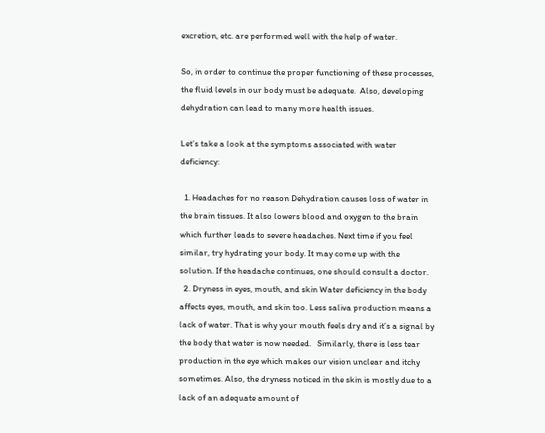excretion, etc. are performed well with the help of water.

So, in order to continue the proper functioning of these processes, the fluid levels in our body must be adequate.  Also, developing dehydration can lead to many more health issues.

Let’s take a look at the symptoms associated with water deficiency:

  1. Headaches for no reason Dehydration causes loss of water in the brain tissues. It also lowers blood and oxygen to the brain which further leads to severe headaches. Next time if you feel similar, try hydrating your body. It may come up with the solution. If the headache continues, one should consult a doctor.
  2. Dryness in eyes, mouth, and skin Water deficiency in the body affects eyes, mouth, and skin too. Less saliva production means a lack of water. That is why your mouth feels dry and it’s a signal by the body that water is now needed.   Similarly, there is less tear production in the eye which makes our vision unclear and itchy sometimes. Also, the dryness noticed in the skin is mostly due to a lack of an adequate amount of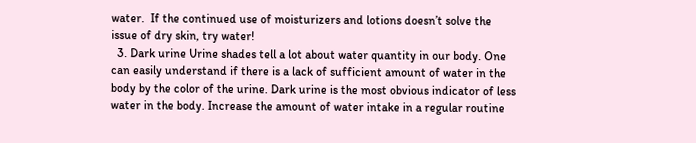water.  If the continued use of moisturizers and lotions doesn’t solve the issue of dry skin, try water!
  3. Dark urine Urine shades tell a lot about water quantity in our body. One can easily understand if there is a lack of sufficient amount of water in the body by the color of the urine. Dark urine is the most obvious indicator of less water in the body. Increase the amount of water intake in a regular routine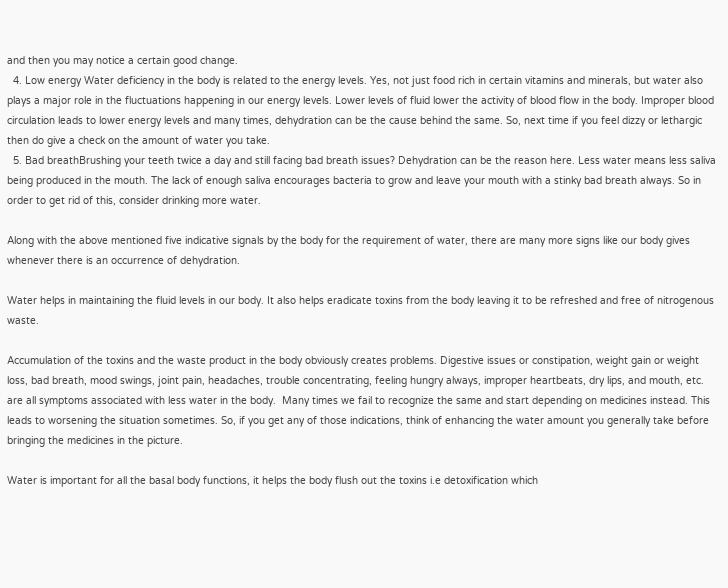and then you may notice a certain good change.
  4. Low energy Water deficiency in the body is related to the energy levels. Yes, not just food rich in certain vitamins and minerals, but water also plays a major role in the fluctuations happening in our energy levels. Lower levels of fluid lower the activity of blood flow in the body. Improper blood circulation leads to lower energy levels and many times, dehydration can be the cause behind the same. So, next time if you feel dizzy or lethargic then do give a check on the amount of water you take.
  5. Bad breathBrushing your teeth twice a day and still facing bad breath issues? Dehydration can be the reason here. Less water means less saliva being produced in the mouth. The lack of enough saliva encourages bacteria to grow and leave your mouth with a stinky bad breath always. So in order to get rid of this, consider drinking more water.

Along with the above mentioned five indicative signals by the body for the requirement of water, there are many more signs like our body gives whenever there is an occurrence of dehydration.

Water helps in maintaining the fluid levels in our body. It also helps eradicate toxins from the body leaving it to be refreshed and free of nitrogenous waste.

Accumulation of the toxins and the waste product in the body obviously creates problems. Digestive issues or constipation, weight gain or weight loss, bad breath, mood swings, joint pain, headaches, trouble concentrating, feeling hungry always, improper heartbeats, dry lips, and mouth, etc. are all symptoms associated with less water in the body.  Many times we fail to recognize the same and start depending on medicines instead. This leads to worsening the situation sometimes. So, if you get any of those indications, think of enhancing the water amount you generally take before bringing the medicines in the picture.

Water is important for all the basal body functions, it helps the body flush out the toxins i.e detoxification which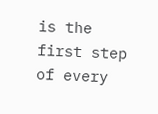is the first step of every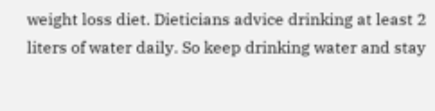weight loss diet. Dieticians advice drinking at least 2 liters of water daily. So keep drinking water and stay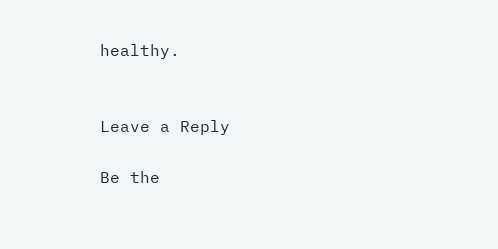healthy.


Leave a Reply

Be the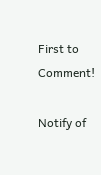First to Comment!

Notify of